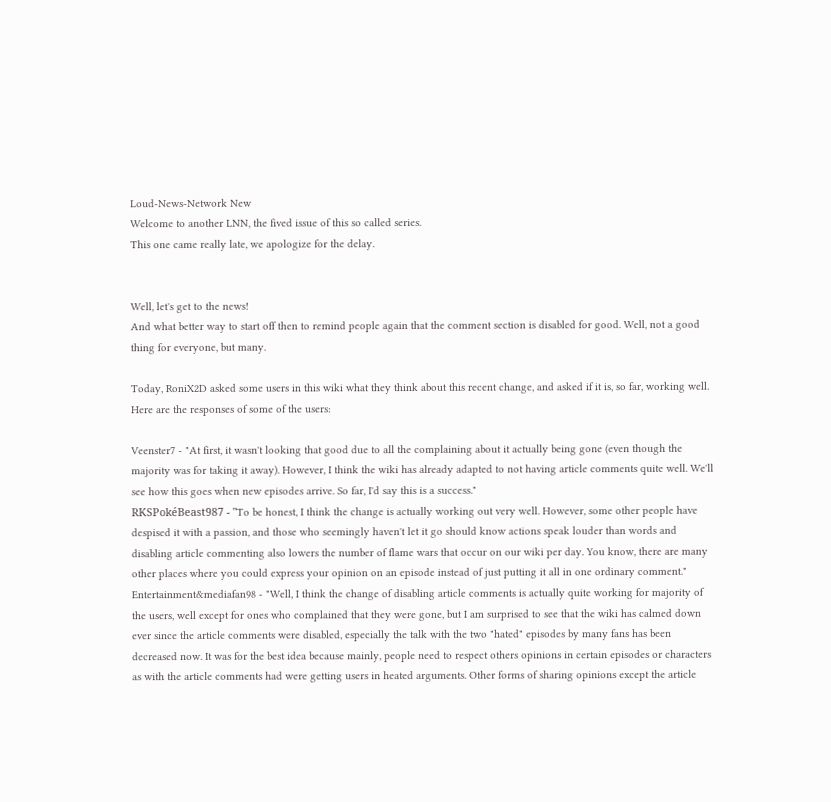Loud-News-Network New
Welcome to another LNN, the fived issue of this so called series.
This one came really late, we apologize for the delay.


Well, let's get to the news!
And what better way to start off then to remind people again that the comment section is disabled for good. Well, not a good thing for everyone, but many.

Today, RoniX2D asked some users in this wiki what they think about this recent change, and asked if it is, so far, working well. Here are the responses of some of the users:

Veenster7 - "At first, it wasn't looking that good due to all the complaining about it actually being gone (even though the majority was for taking it away). However, I think the wiki has already adapted to not having article comments quite well. We'll see how this goes when new episodes arrive. So far, I'd say this is a success."
RKSPokéBeast987 - "To be honest, I think the change is actually working out very well. However, some other people have despised it with a passion, and those who seemingly haven't let it go should know actions speak louder than words and disabling article commenting also lowers the number of flame wars that occur on our wiki per day. You know, there are many other places where you could express your opinion on an episode instead of just putting it all in one ordinary comment."
Entertainment&mediafan98 - "Well, I think the change of disabling article comments is actually quite working for majority of the users, well except for ones who complained that they were gone, but I am surprised to see that the wiki has calmed down ever since the article comments were disabled, especially the talk with the two "hated" episodes by many fans has been decreased now. It was for the best idea because mainly, people need to respect others opinions in certain episodes or characters as with the article comments had were getting users in heated arguments. Other forms of sharing opinions except the article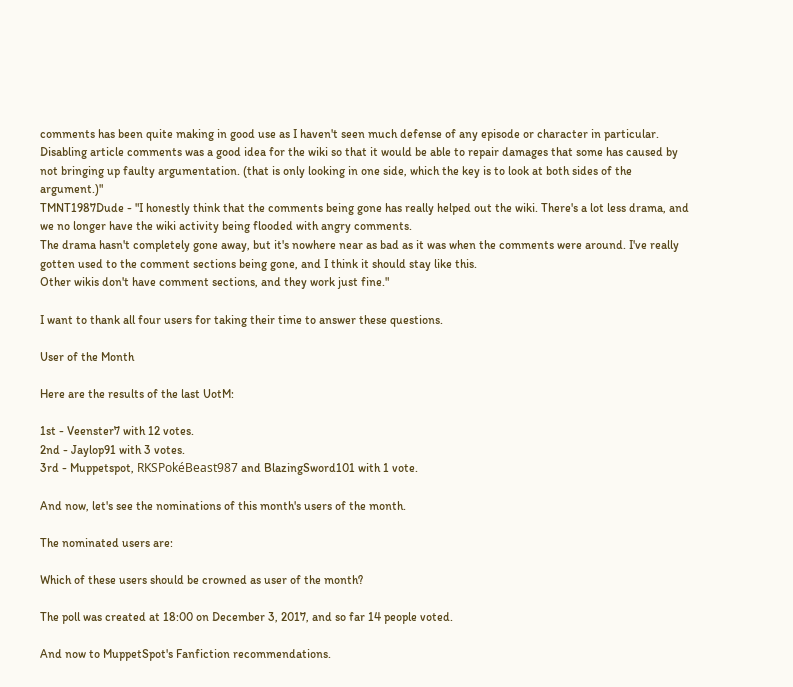comments has been quite making in good use as I haven't seen much defense of any episode or character in particular. Disabling article comments was a good idea for the wiki so that it would be able to repair damages that some has caused by not bringing up faulty argumentation. (that is only looking in one side, which the key is to look at both sides of the argument.)"
TMNT1987Dude - "I honestly think that the comments being gone has really helped out the wiki. There's a lot less drama, and we no longer have the wiki activity being flooded with angry comments.
The drama hasn't completely gone away, but it's nowhere near as bad as it was when the comments were around. I've really gotten used to the comment sections being gone, and I think it should stay like this.
Other wikis don't have comment sections, and they work just fine."

I want to thank all four users for taking their time to answer these questions.

User of the Month

Here are the results of the last UotM:

1st - Veenster7 with 12 votes.
2nd - Jaylop91 with 3 votes.
3rd - Muppetspot, RKSPokéBeast987 and BlazingSword101 with 1 vote.

And now, let's see the nominations of this month's users of the month.

The nominated users are:

Which of these users should be crowned as user of the month?

The poll was created at 18:00 on December 3, 2017, and so far 14 people voted.

And now to MuppetSpot's Fanfiction recommendations.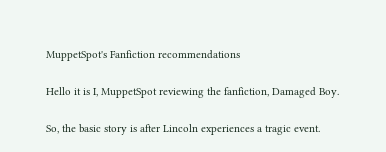MuppetSpot's Fanfiction recommendations

Hello it is I, MuppetSpot reviewing the fanfiction, Damaged Boy.

So, the basic story is after Lincoln experiences a tragic event.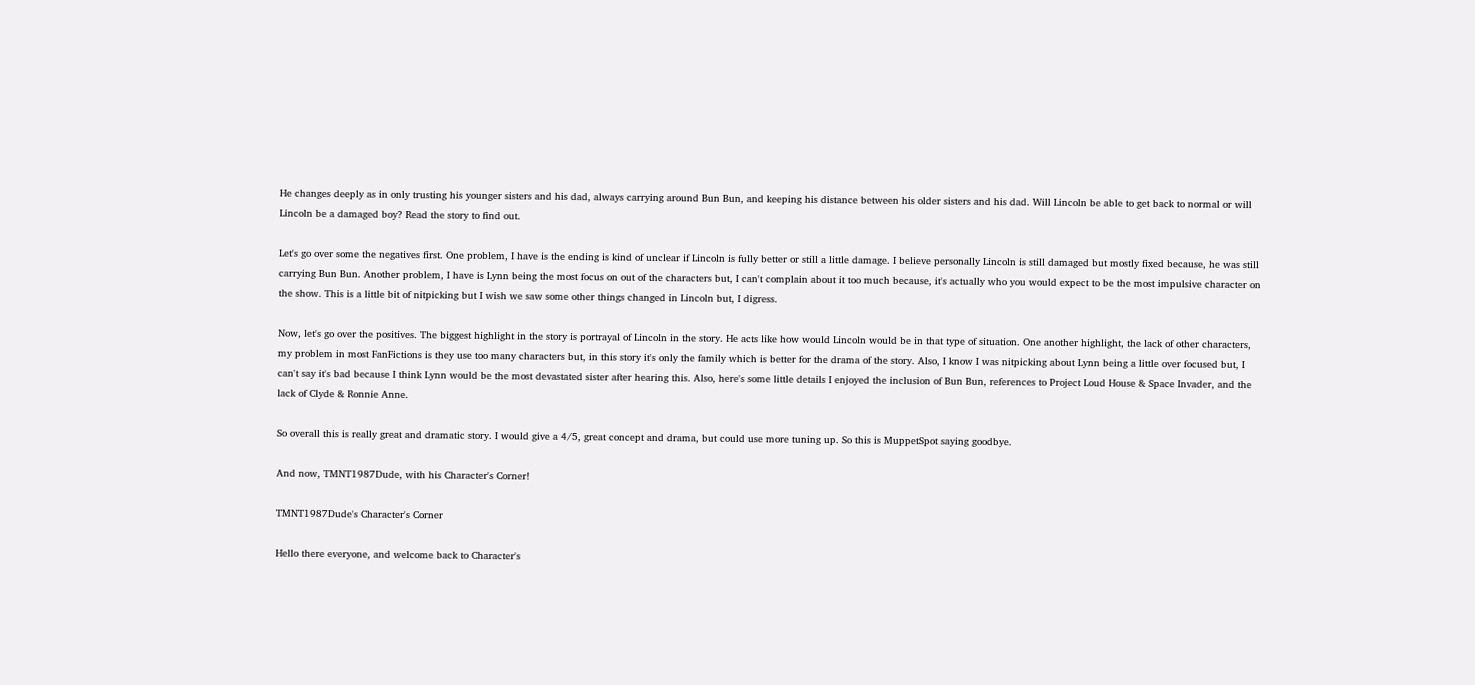He changes deeply as in only trusting his younger sisters and his dad, always carrying around Bun Bun, and keeping his distance between his older sisters and his dad. Will Lincoln be able to get back to normal or will Lincoln be a damaged boy? Read the story to find out.

Let's go over some the negatives first. One problem, I have is the ending is kind of unclear if Lincoln is fully better or still a little damage. I believe personally Lincoln is still damaged but mostly fixed because, he was still carrying Bun Bun. Another problem, I have is Lynn being the most focus on out of the characters but, I can't complain about it too much because, it's actually who you would expect to be the most impulsive character on the show. This is a little bit of nitpicking but I wish we saw some other things changed in Lincoln but, I digress.

Now, let's go over the positives. The biggest highlight in the story is portrayal of Lincoln in the story. He acts like how would Lincoln would be in that type of situation. One another highlight, the lack of other characters, my problem in most FanFictions is they use too many characters but, in this story it's only the family which is better for the drama of the story. Also, I know I was nitpicking about Lynn being a little over focused but, I can't say it's bad because I think Lynn would be the most devastated sister after hearing this. Also, here's some little details I enjoyed the inclusion of Bun Bun, references to Project Loud House & Space Invader, and the lack of Clyde & Ronnie Anne.

So overall this is really great and dramatic story. I would give a 4/5, great concept and drama, but could use more tuning up. So this is MuppetSpot saying goodbye.

And now, TMNT1987Dude, with his Character's Corner!

TMNT1987Dude's Character's Corner

Hello there everyone, and welcome back to Character's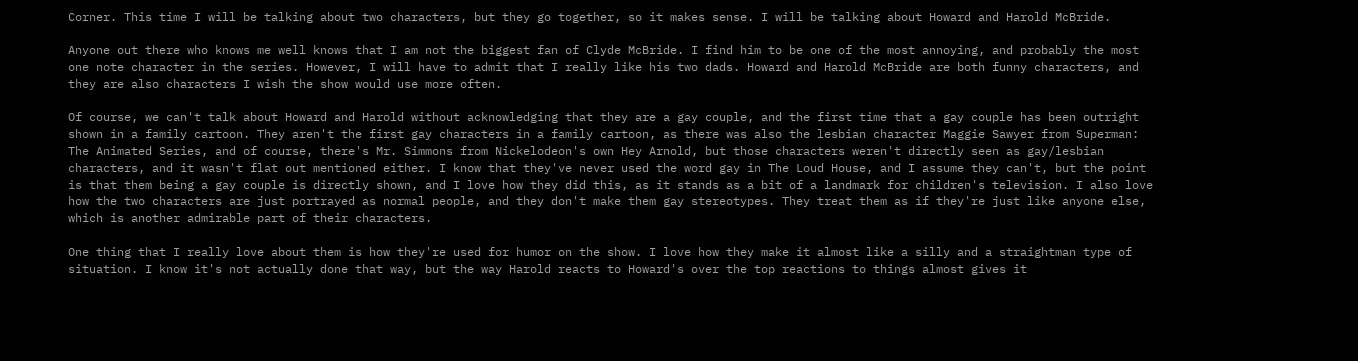Corner. This time I will be talking about two characters, but they go together, so it makes sense. I will be talking about Howard and Harold McBride.

Anyone out there who knows me well knows that I am not the biggest fan of Clyde McBride. I find him to be one of the most annoying, and probably the most one note character in the series. However, I will have to admit that I really like his two dads. Howard and Harold McBride are both funny characters, and they are also characters I wish the show would use more often.

Of course, we can't talk about Howard and Harold without acknowledging that they are a gay couple, and the first time that a gay couple has been outright shown in a family cartoon. They aren't the first gay characters in a family cartoon, as there was also the lesbian character Maggie Sawyer from Superman: The Animated Series, and of course, there's Mr. Simmons from Nickelodeon's own Hey Arnold, but those characters weren't directly seen as gay/lesbian characters, and it wasn't flat out mentioned either. I know that they've never used the word gay in The Loud House, and I assume they can't, but the point is that them being a gay couple is directly shown, and I love how they did this, as it stands as a bit of a landmark for children's television. I also love how the two characters are just portrayed as normal people, and they don't make them gay stereotypes. They treat them as if they're just like anyone else, which is another admirable part of their characters.

One thing that I really love about them is how they're used for humor on the show. I love how they make it almost like a silly and a straightman type of situation. I know it's not actually done that way, but the way Harold reacts to Howard's over the top reactions to things almost gives it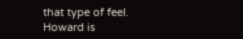that type of feel. Howard is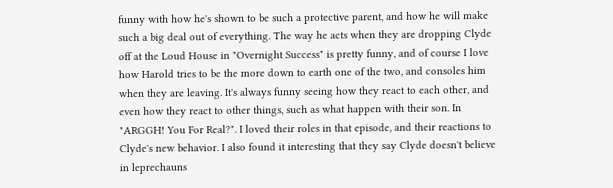funny with how he's shown to be such a protective parent, and how he will make such a big deal out of everything. The way he acts when they are dropping Clyde off at the Loud House in "Overnight Success" is pretty funny, and of course I love how Harold tries to be the more down to earth one of the two, and consoles him when they are leaving. It's always funny seeing how they react to each other, and even how they react to other things, such as what happen with their son. In "ARGGH! You For Real?". I loved their roles in that episode, and their reactions to Clyde's new behavior. I also found it interesting that they say Clyde doesn't believe in leprechauns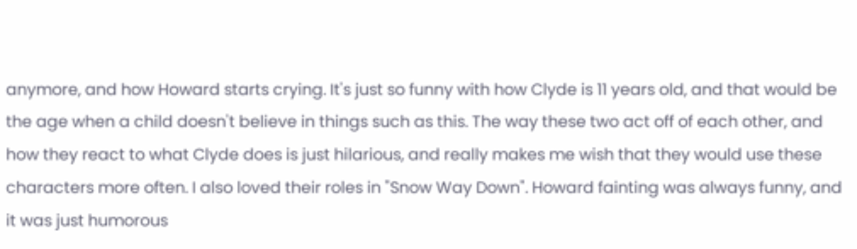anymore, and how Howard starts crying. It's just so funny with how Clyde is 11 years old, and that would be the age when a child doesn't believe in things such as this. The way these two act off of each other, and how they react to what Clyde does is just hilarious, and really makes me wish that they would use these characters more often. I also loved their roles in "Snow Way Down". Howard fainting was always funny, and it was just humorous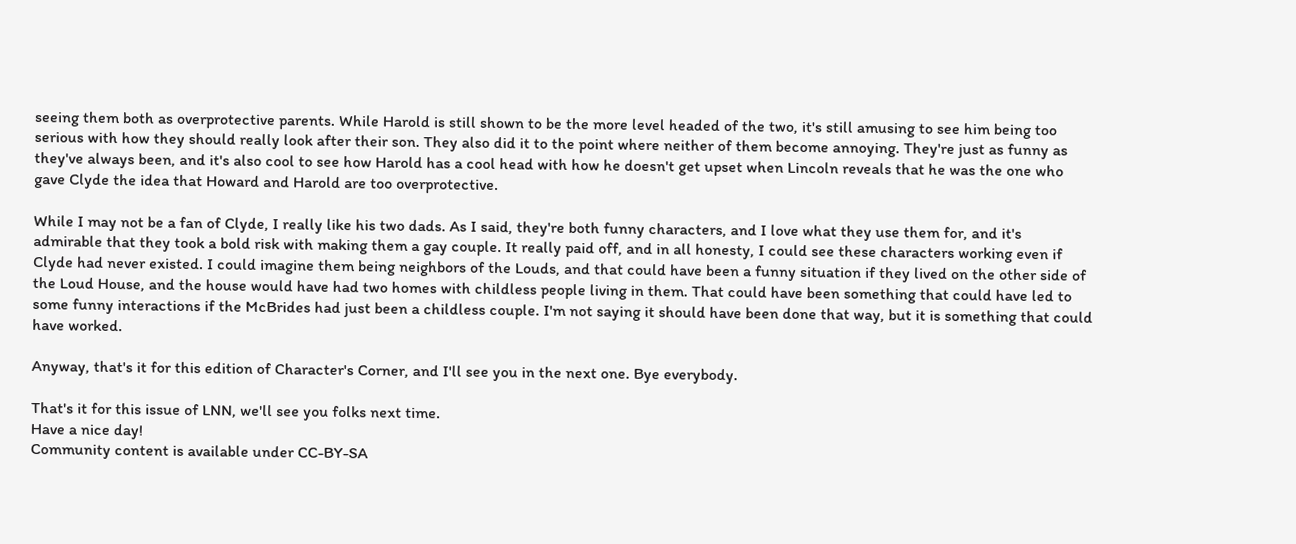seeing them both as overprotective parents. While Harold is still shown to be the more level headed of the two, it's still amusing to see him being too serious with how they should really look after their son. They also did it to the point where neither of them become annoying. They're just as funny as they've always been, and it's also cool to see how Harold has a cool head with how he doesn't get upset when Lincoln reveals that he was the one who gave Clyde the idea that Howard and Harold are too overprotective.

While I may not be a fan of Clyde, I really like his two dads. As I said, they're both funny characters, and I love what they use them for, and it's admirable that they took a bold risk with making them a gay couple. It really paid off, and in all honesty, I could see these characters working even if Clyde had never existed. I could imagine them being neighbors of the Louds, and that could have been a funny situation if they lived on the other side of the Loud House, and the house would have had two homes with childless people living in them. That could have been something that could have led to some funny interactions if the McBrides had just been a childless couple. I'm not saying it should have been done that way, but it is something that could have worked.

Anyway, that's it for this edition of Character's Corner, and I'll see you in the next one. Bye everybody.

That's it for this issue of LNN, we'll see you folks next time.
Have a nice day!
Community content is available under CC-BY-SA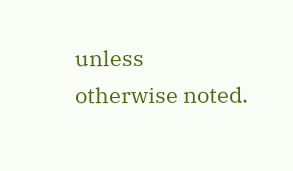unless otherwise noted.